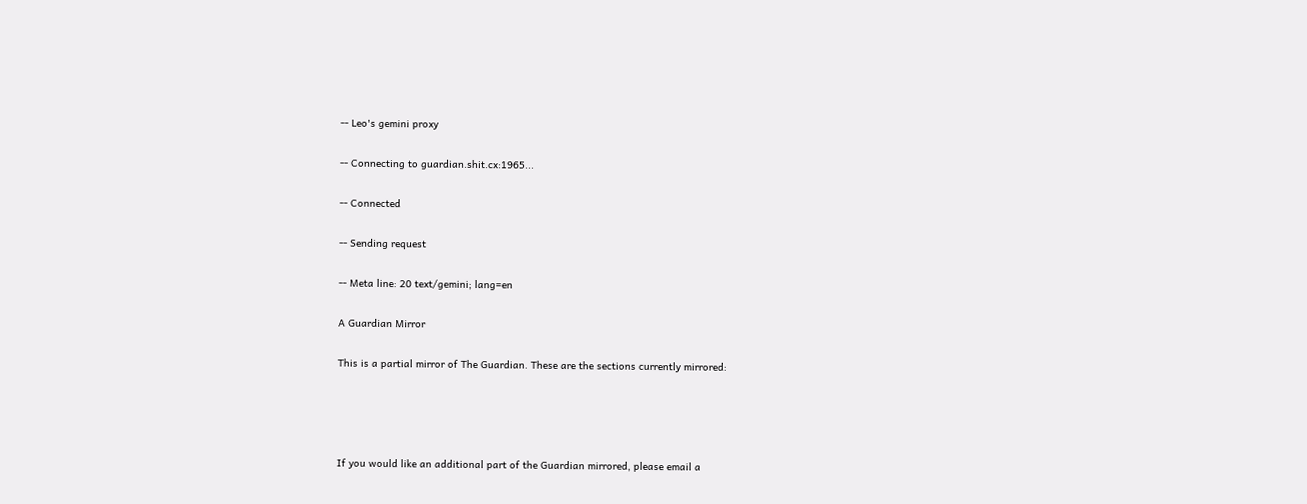-- Leo's gemini proxy

-- Connecting to guardian.shit.cx:1965...

-- Connected

-- Sending request

-- Meta line: 20 text/gemini; lang=en

A Guardian Mirror

This is a partial mirror of The Guardian. These are the sections currently mirrored:




If you would like an additional part of the Guardian mirrored, please email a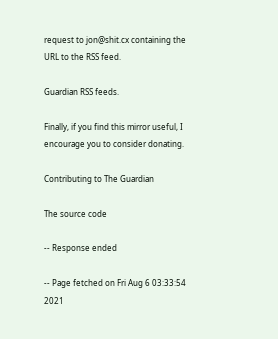request to jon@shit.cx containing the URL to the RSS feed.

Guardian RSS feeds.

Finally, if you find this mirror useful, I encourage you to consider donating.

Contributing to The Guardian

The source code

-- Response ended

-- Page fetched on Fri Aug 6 03:33:54 2021